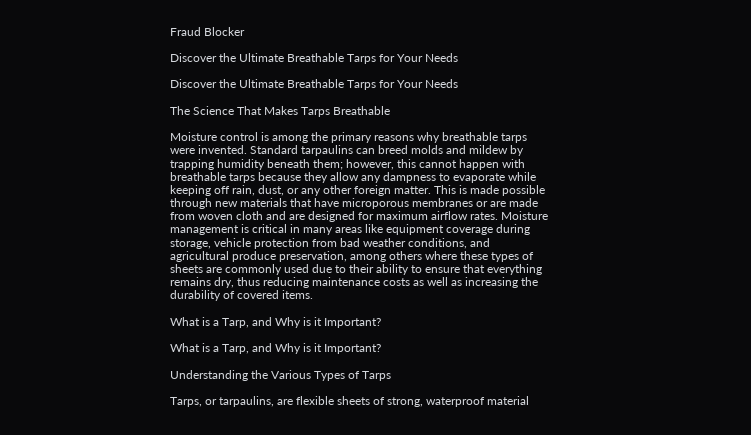Fraud Blocker

Discover the Ultimate Breathable Tarps for Your Needs

Discover the Ultimate Breathable Tarps for Your Needs

The Science That Makes Tarps Breathable

Moisture control is among the primary reasons why breathable tarps were invented. Standard tarpaulins can breed molds and mildew by trapping humidity beneath them; however, this cannot happen with breathable tarps because they allow any dampness to evaporate while keeping off rain, dust, or any other foreign matter. This is made possible through new materials that have microporous membranes or are made from woven cloth and are designed for maximum airflow rates. Moisture management is critical in many areas like equipment coverage during storage, vehicle protection from bad weather conditions, and agricultural produce preservation, among others where these types of sheets are commonly used due to their ability to ensure that everything remains dry, thus reducing maintenance costs as well as increasing the durability of covered items.

What is a Tarp, and Why is it Important?

What is a Tarp, and Why is it Important?

Understanding the Various Types of Tarps

Tarps, or tarpaulins, are flexible sheets of strong, waterproof material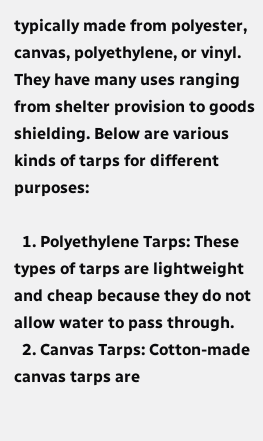typically made from polyester, canvas, polyethylene, or vinyl. They have many uses ranging from shelter provision to goods shielding. Below are various kinds of tarps for different purposes:

  1. Polyethylene Tarps: These types of tarps are lightweight and cheap because they do not allow water to pass through.
  2. Canvas Tarps: Cotton-made canvas tarps are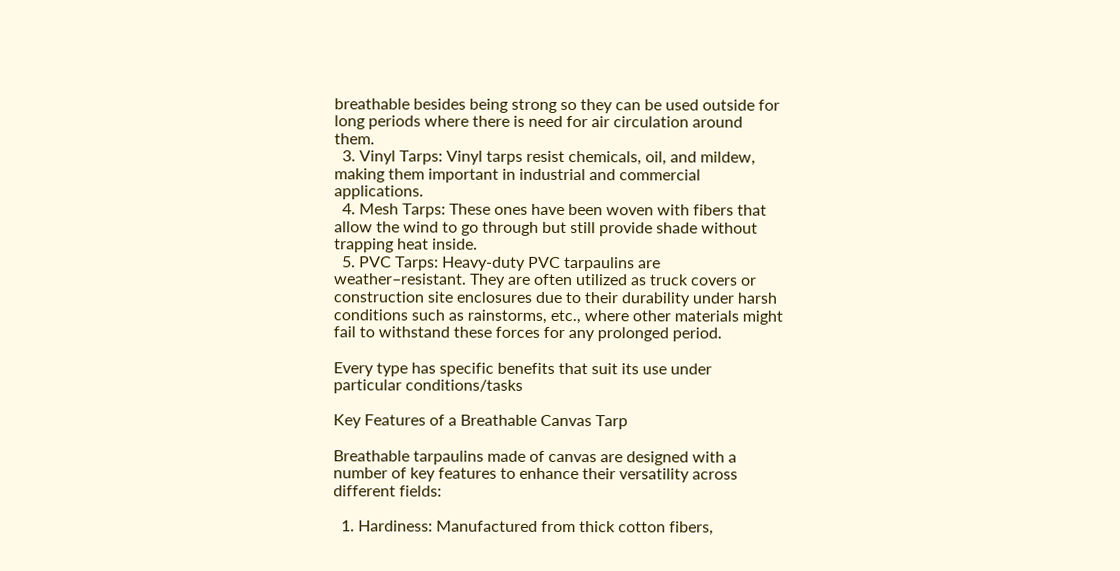breathable besides being strong so they can be used outside for long periods where there is need for air circulation around them.
  3. Vinyl Tarps: Vinyl tarps resist chemicals, oil, and mildew, making them important in industrial and commercial applications.
  4. Mesh Tarps: These ones have been woven with fibers that allow the wind to go through but still provide shade without trapping heat inside.
  5. PVC Tarps: Heavy-duty PVC tarpaulins are weather–resistant. They are often utilized as truck covers or construction site enclosures due to their durability under harsh conditions such as rainstorms, etc., where other materials might fail to withstand these forces for any prolonged period.

Every type has specific benefits that suit its use under particular conditions/tasks

Key Features of a Breathable Canvas Tarp

Breathable tarpaulins made of canvas are designed with a number of key features to enhance their versatility across different fields:

  1. Hardiness: Manufactured from thick cotton fibers,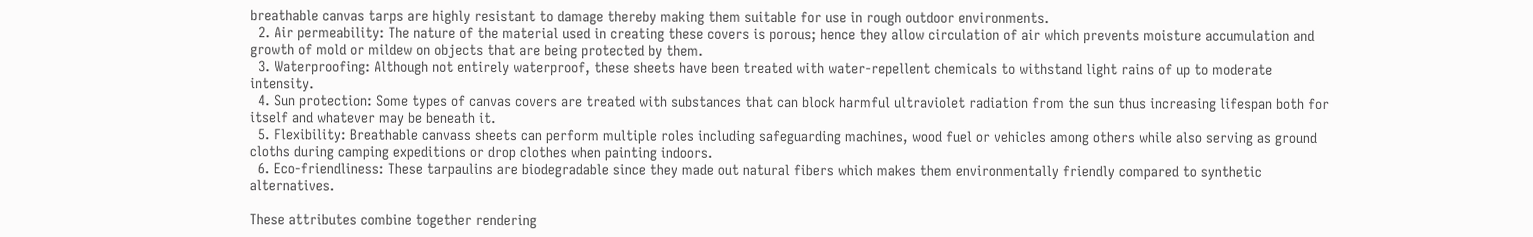breathable canvas tarps are highly resistant to damage thereby making them suitable for use in rough outdoor environments.
  2. Air permeability: The nature of the material used in creating these covers is porous; hence they allow circulation of air which prevents moisture accumulation and growth of mold or mildew on objects that are being protected by them.
  3. Waterproofing: Although not entirely waterproof, these sheets have been treated with water-repellent chemicals to withstand light rains of up to moderate intensity.
  4. Sun protection: Some types of canvas covers are treated with substances that can block harmful ultraviolet radiation from the sun thus increasing lifespan both for itself and whatever may be beneath it.
  5. Flexibility: Breathable canvass sheets can perform multiple roles including safeguarding machines, wood fuel or vehicles among others while also serving as ground cloths during camping expeditions or drop clothes when painting indoors.
  6. Eco-friendliness: These tarpaulins are biodegradable since they made out natural fibers which makes them environmentally friendly compared to synthetic alternatives.

These attributes combine together rendering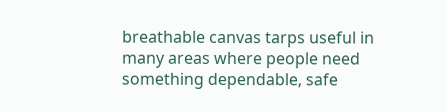breathable canvas tarps useful in many areas where people need something dependable, safe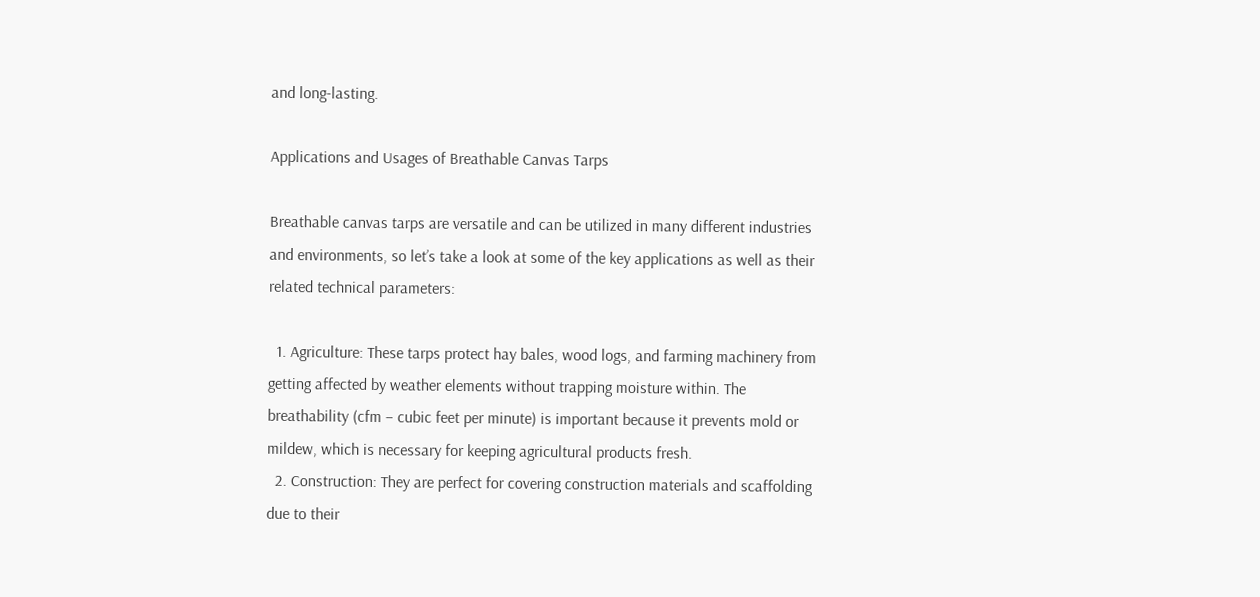and long-lasting.

Applications and Usages of Breathable Canvas Tarps

Breathable canvas tarps are versatile and can be utilized in many different industries and environments, so let’s take a look at some of the key applications as well as their related technical parameters:

  1. Agriculture: These tarps protect hay bales, wood logs, and farming machinery from getting affected by weather elements without trapping moisture within. The breathability (cfm – cubic feet per minute) is important because it prevents mold or mildew, which is necessary for keeping agricultural products fresh.
  2. Construction: They are perfect for covering construction materials and scaffolding due to their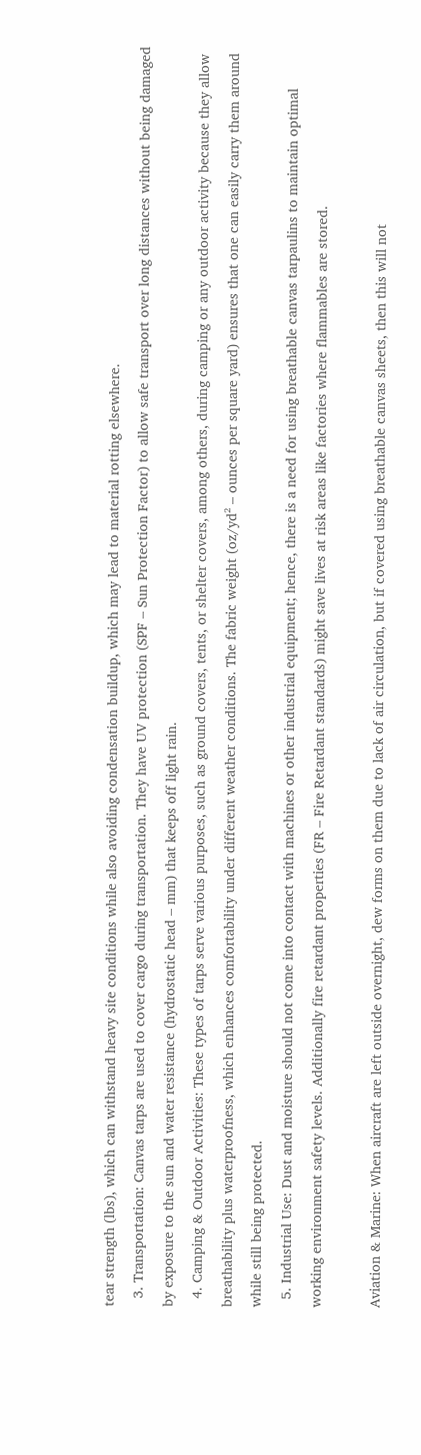tear strength (lbs), which can withstand heavy site conditions while also avoiding condensation buildup, which may lead to material rotting elsewhere.
  3. Transportation: Canvas tarps are used to cover cargo during transportation. They have UV protection (SPF – Sun Protection Factor) to allow safe transport over long distances without being damaged by exposure to the sun and water resistance (hydrostatic head – mm) that keeps off light rain.
  4. Camping & Outdoor Activities: These types of tarps serve various purposes, such as ground covers, tents, or shelter covers, among others, during camping or any outdoor activity because they allow breathability plus waterproofness, which enhances comfortability under different weather conditions. The fabric weight (oz/yd² – ounces per square yard) ensures that one can easily carry them around while still being protected.
  5. Industrial Use: Dust and moisture should not come into contact with machines or other industrial equipment; hence, there is a need for using breathable canvas tarpaulins to maintain optimal working environment safety levels. Additionally fire retardant properties (FR – Fire Retardant standards) might save lives at risk areas like factories where flammables are stored.

Aviation & Marine: When aircraft are left outside overnight, dew forms on them due to lack of air circulation, but if covered using breathable canvas sheets, then this will not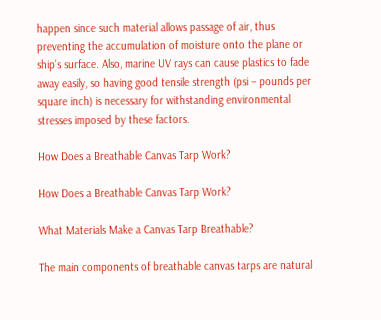happen since such material allows passage of air, thus preventing the accumulation of moisture onto the plane or ship’s surface. Also, marine UV rays can cause plastics to fade away easily, so having good tensile strength (psi – pounds per square inch) is necessary for withstanding environmental stresses imposed by these factors.

How Does a Breathable Canvas Tarp Work?

How Does a Breathable Canvas Tarp Work?

What Materials Make a Canvas Tarp Breathable?

The main components of breathable canvas tarps are natural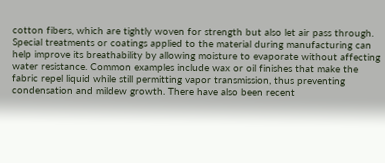cotton fibers, which are tightly woven for strength but also let air pass through. Special treatments or coatings applied to the material during manufacturing can help improve its breathability by allowing moisture to evaporate without affecting water resistance. Common examples include wax or oil finishes that make the fabric repel liquid while still permitting vapor transmission, thus preventing condensation and mildew growth. There have also been recent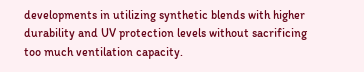developments in utilizing synthetic blends with higher durability and UV protection levels without sacrificing too much ventilation capacity.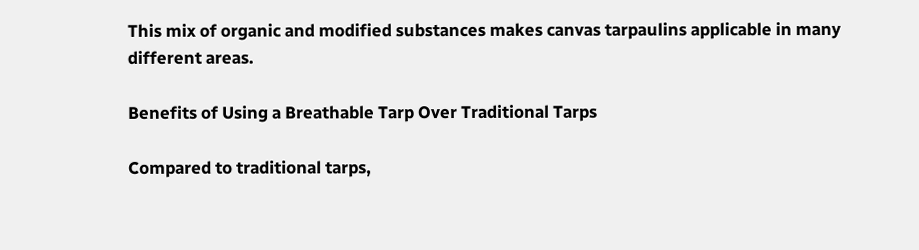This mix of organic and modified substances makes canvas tarpaulins applicable in many different areas.

Benefits of Using a Breathable Tarp Over Traditional Tarps

Compared to traditional tarps,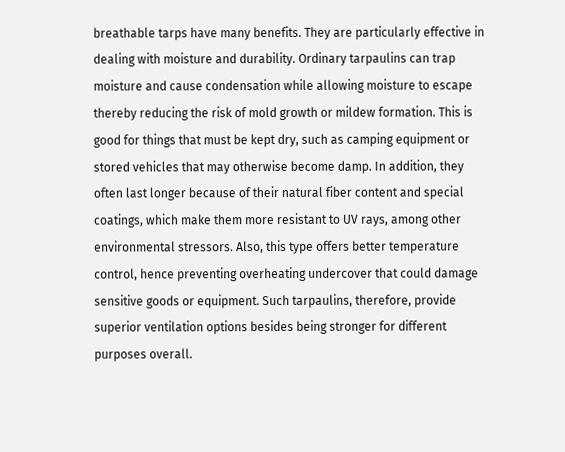breathable tarps have many benefits. They are particularly effective in dealing with moisture and durability. Ordinary tarpaulins can trap moisture and cause condensation while allowing moisture to escape thereby reducing the risk of mold growth or mildew formation. This is good for things that must be kept dry, such as camping equipment or stored vehicles that may otherwise become damp. In addition, they often last longer because of their natural fiber content and special coatings, which make them more resistant to UV rays, among other environmental stressors. Also, this type offers better temperature control, hence preventing overheating undercover that could damage sensitive goods or equipment. Such tarpaulins, therefore, provide superior ventilation options besides being stronger for different purposes overall.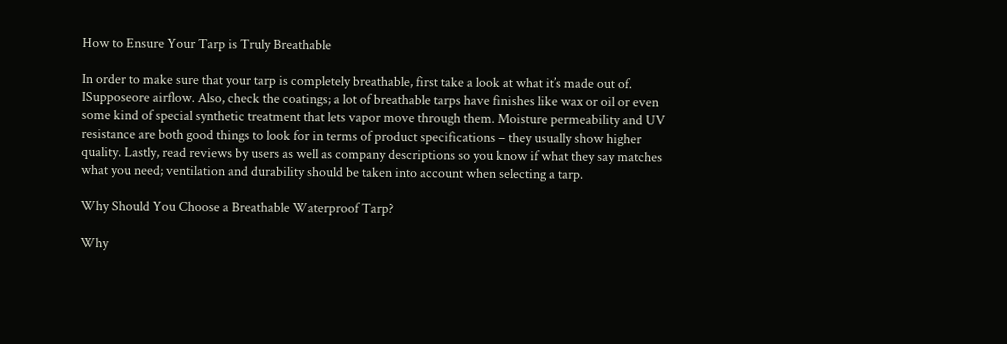How to Ensure Your Tarp is Truly Breathable

In order to make sure that your tarp is completely breathable, first take a look at what it’s made out of. ISupposeore airflow. Also, check the coatings; a lot of breathable tarps have finishes like wax or oil or even some kind of special synthetic treatment that lets vapor move through them. Moisture permeability and UV resistance are both good things to look for in terms of product specifications – they usually show higher quality. Lastly, read reviews by users as well as company descriptions so you know if what they say matches what you need; ventilation and durability should be taken into account when selecting a tarp.

Why Should You Choose a Breathable Waterproof Tarp?

Why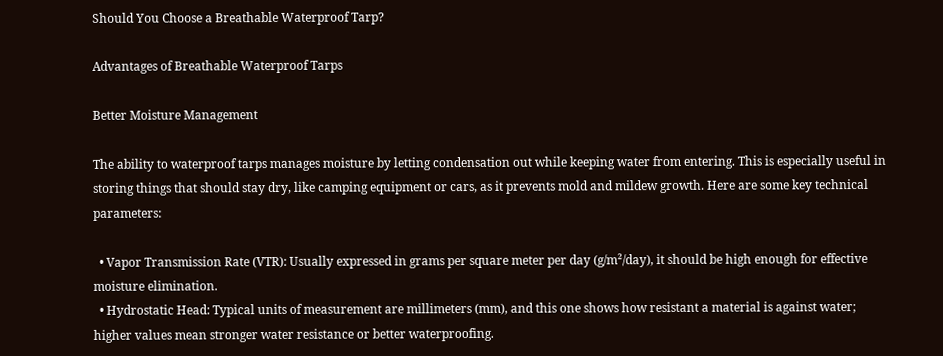Should You Choose a Breathable Waterproof Tarp?

Advantages of Breathable Waterproof Tarps

Better Moisture Management

The ability to waterproof tarps manages moisture by letting condensation out while keeping water from entering. This is especially useful in storing things that should stay dry, like camping equipment or cars, as it prevents mold and mildew growth. Here are some key technical parameters:

  • Vapor Transmission Rate (VTR): Usually expressed in grams per square meter per day (g/m²/day), it should be high enough for effective moisture elimination.
  • Hydrostatic Head: Typical units of measurement are millimeters (mm), and this one shows how resistant a material is against water; higher values mean stronger water resistance or better waterproofing.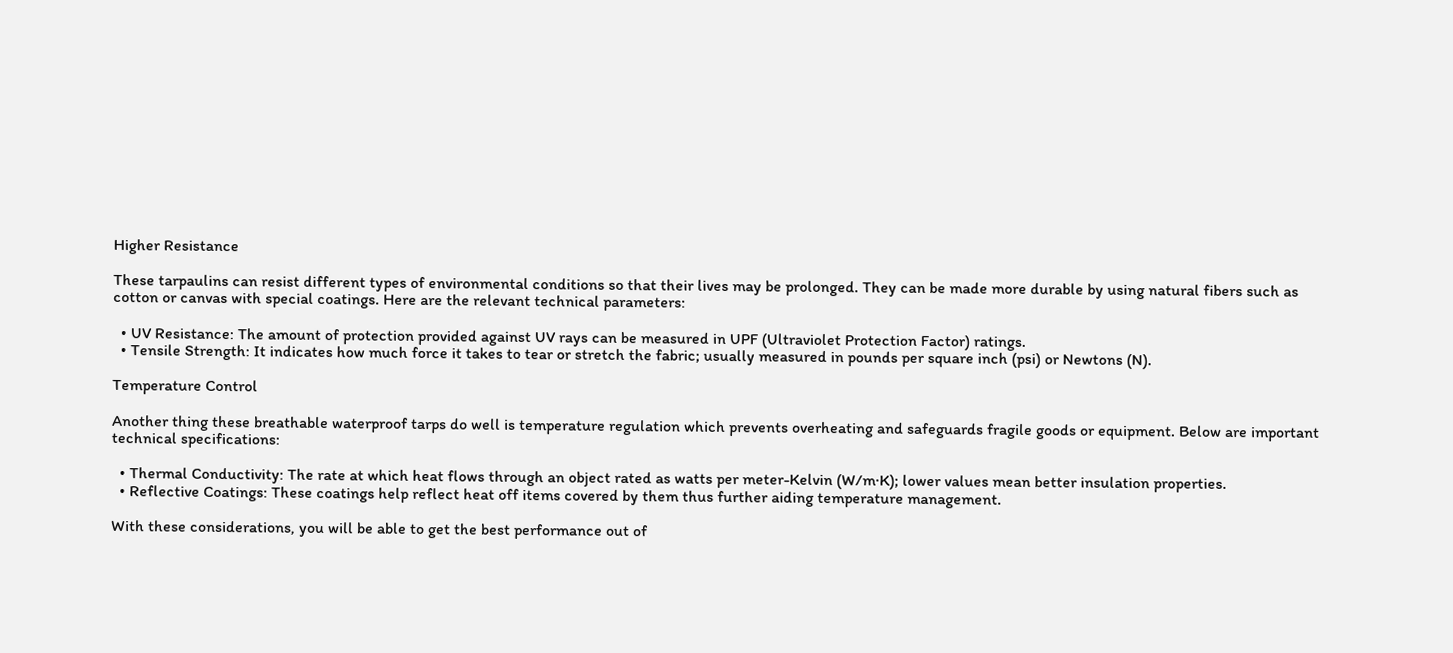Higher Resistance

These tarpaulins can resist different types of environmental conditions so that their lives may be prolonged. They can be made more durable by using natural fibers such as cotton or canvas with special coatings. Here are the relevant technical parameters:

  • UV Resistance: The amount of protection provided against UV rays can be measured in UPF (Ultraviolet Protection Factor) ratings.
  • Tensile Strength: It indicates how much force it takes to tear or stretch the fabric; usually measured in pounds per square inch (psi) or Newtons (N).

Temperature Control

Another thing these breathable waterproof tarps do well is temperature regulation which prevents overheating and safeguards fragile goods or equipment. Below are important technical specifications:

  • Thermal Conductivity: The rate at which heat flows through an object rated as watts per meter-Kelvin (W/m·K); lower values mean better insulation properties.
  • Reflective Coatings: These coatings help reflect heat off items covered by them thus further aiding temperature management.

With these considerations, you will be able to get the best performance out of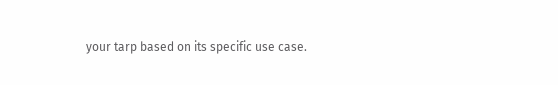your tarp based on its specific use case.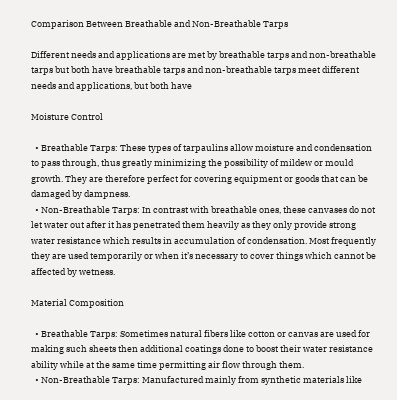Comparison Between Breathable and Non-Breathable Tarps

Different needs and applications are met by breathable tarps and non-breathable tarps but both have breathable tarps and non-breathable tarps meet different needs and applications, but both have

Moisture Control

  • Breathable Tarps: These types of tarpaulins allow moisture and condensation to pass through, thus greatly minimizing the possibility of mildew or mould growth. They are therefore perfect for covering equipment or goods that can be damaged by dampness.
  • Non-Breathable Tarps: In contrast with breathable ones, these canvases do not let water out after it has penetrated them heavily as they only provide strong water resistance which results in accumulation of condensation. Most frequently they are used temporarily or when it’s necessary to cover things which cannot be affected by wetness.

Material Composition

  • Breathable Tarps: Sometimes natural fibers like cotton or canvas are used for making such sheets then additional coatings done to boost their water resistance ability while at the same time permitting air flow through them.
  • Non-Breathable Tarps: Manufactured mainly from synthetic materials like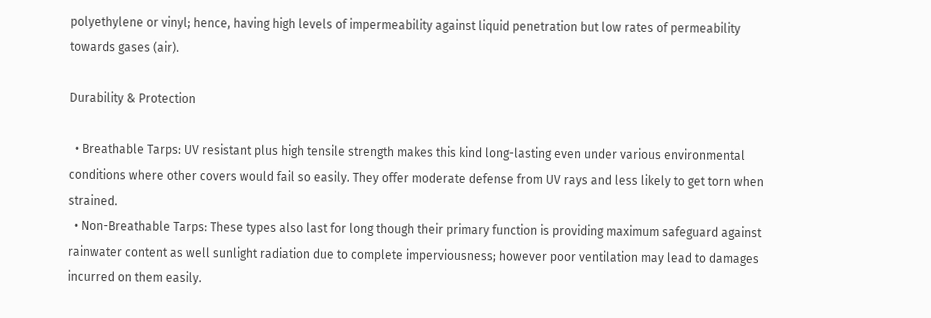polyethylene or vinyl; hence, having high levels of impermeability against liquid penetration but low rates of permeability towards gases (air).

Durability & Protection

  • Breathable Tarps: UV resistant plus high tensile strength makes this kind long-lasting even under various environmental conditions where other covers would fail so easily. They offer moderate defense from UV rays and less likely to get torn when strained.
  • Non-Breathable Tarps: These types also last for long though their primary function is providing maximum safeguard against rainwater content as well sunlight radiation due to complete imperviousness; however poor ventilation may lead to damages incurred on them easily.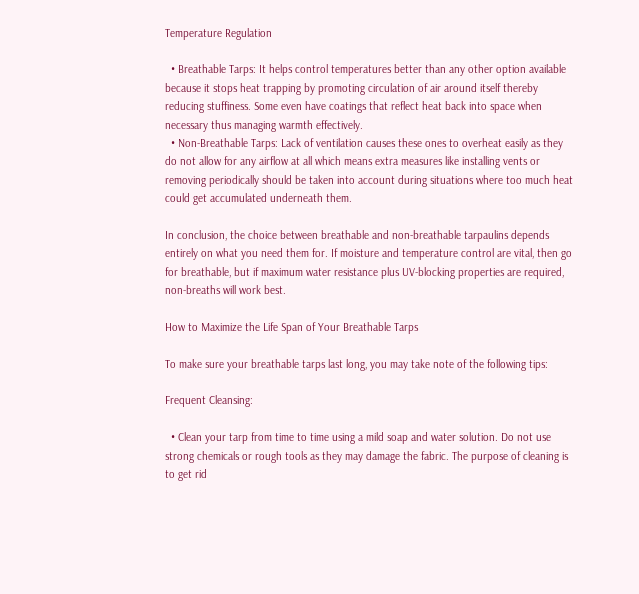Temperature Regulation

  • Breathable Tarps: It helps control temperatures better than any other option available because it stops heat trapping by promoting circulation of air around itself thereby reducing stuffiness. Some even have coatings that reflect heat back into space when necessary thus managing warmth effectively.
  • Non-Breathable Tarps: Lack of ventilation causes these ones to overheat easily as they do not allow for any airflow at all which means extra measures like installing vents or removing periodically should be taken into account during situations where too much heat could get accumulated underneath them.

In conclusion, the choice between breathable and non-breathable tarpaulins depends entirely on what you need them for. If moisture and temperature control are vital, then go for breathable, but if maximum water resistance plus UV-blocking properties are required, non-breaths will work best.

How to Maximize the Life Span of Your Breathable Tarps

To make sure your breathable tarps last long, you may take note of the following tips:

Frequent Cleansing:

  • Clean your tarp from time to time using a mild soap and water solution. Do not use strong chemicals or rough tools as they may damage the fabric. The purpose of cleaning is to get rid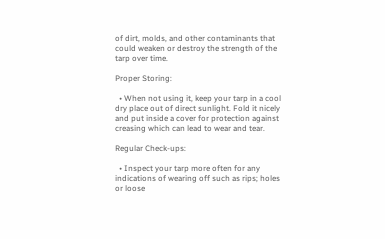of dirt, molds, and other contaminants that could weaken or destroy the strength of the tarp over time.

Proper Storing:

  • When not using it, keep your tarp in a cool dry place out of direct sunlight. Fold it nicely and put inside a cover for protection against creasing which can lead to wear and tear.

Regular Check-ups:

  • Inspect your tarp more often for any indications of wearing off such as rips; holes or loose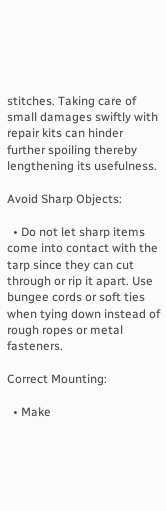stitches. Taking care of small damages swiftly with repair kits can hinder further spoiling thereby lengthening its usefulness.

Avoid Sharp Objects:

  • Do not let sharp items come into contact with the tarp since they can cut through or rip it apart. Use bungee cords or soft ties when tying down instead of rough ropes or metal fasteners.

Correct Mounting:

  • Make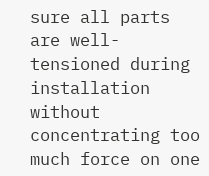sure all parts are well-tensioned during installation without concentrating too much force on one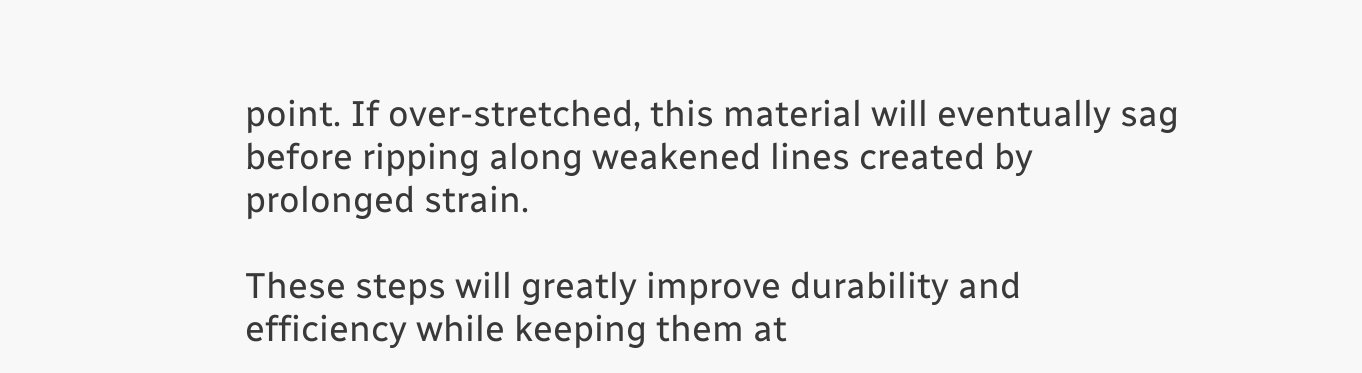point. If over-stretched, this material will eventually sag before ripping along weakened lines created by prolonged strain.

These steps will greatly improve durability and efficiency while keeping them at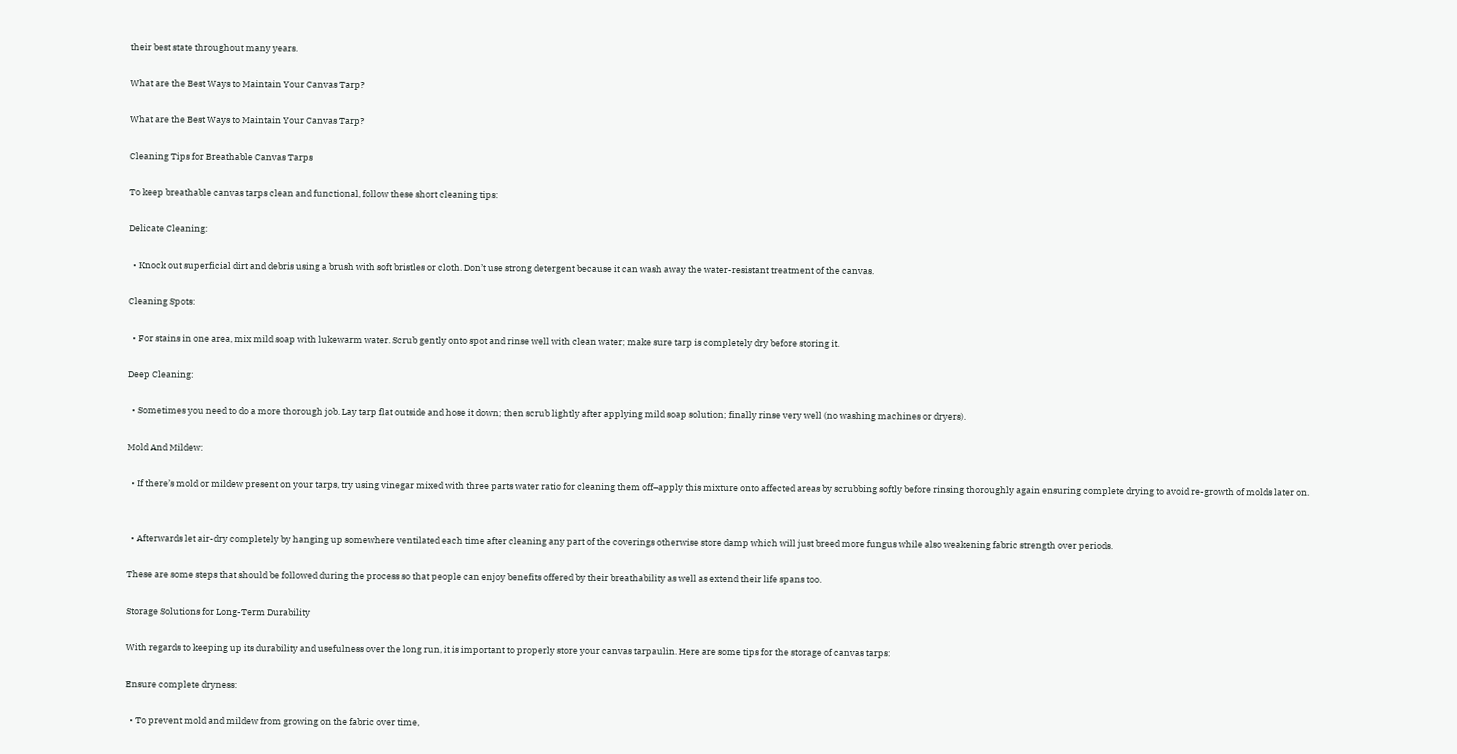their best state throughout many years.

What are the Best Ways to Maintain Your Canvas Tarp?

What are the Best Ways to Maintain Your Canvas Tarp?

Cleaning Tips for Breathable Canvas Tarps

To keep breathable canvas tarps clean and functional, follow these short cleaning tips:

Delicate Cleaning:

  • Knock out superficial dirt and debris using a brush with soft bristles or cloth. Don’t use strong detergent because it can wash away the water-resistant treatment of the canvas.

Cleaning Spots:

  • For stains in one area, mix mild soap with lukewarm water. Scrub gently onto spot and rinse well with clean water; make sure tarp is completely dry before storing it.

Deep Cleaning:

  • Sometimes you need to do a more thorough job. Lay tarp flat outside and hose it down; then scrub lightly after applying mild soap solution; finally rinse very well (no washing machines or dryers).

Mold And Mildew:

  • If there’s mold or mildew present on your tarps, try using vinegar mixed with three parts water ratio for cleaning them off–apply this mixture onto affected areas by scrubbing softly before rinsing thoroughly again ensuring complete drying to avoid re-growth of molds later on.


  • Afterwards let air-dry completely by hanging up somewhere ventilated each time after cleaning any part of the coverings otherwise store damp which will just breed more fungus while also weakening fabric strength over periods.

These are some steps that should be followed during the process so that people can enjoy benefits offered by their breathability as well as extend their life spans too.

Storage Solutions for Long-Term Durability

With regards to keeping up its durability and usefulness over the long run, it is important to properly store your canvas tarpaulin. Here are some tips for the storage of canvas tarps:

Ensure complete dryness:

  • To prevent mold and mildew from growing on the fabric over time,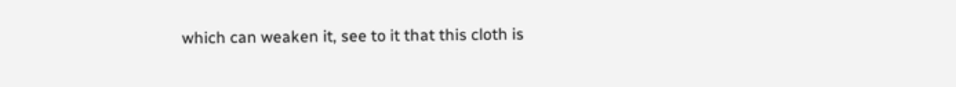which can weaken it, see to it that this cloth is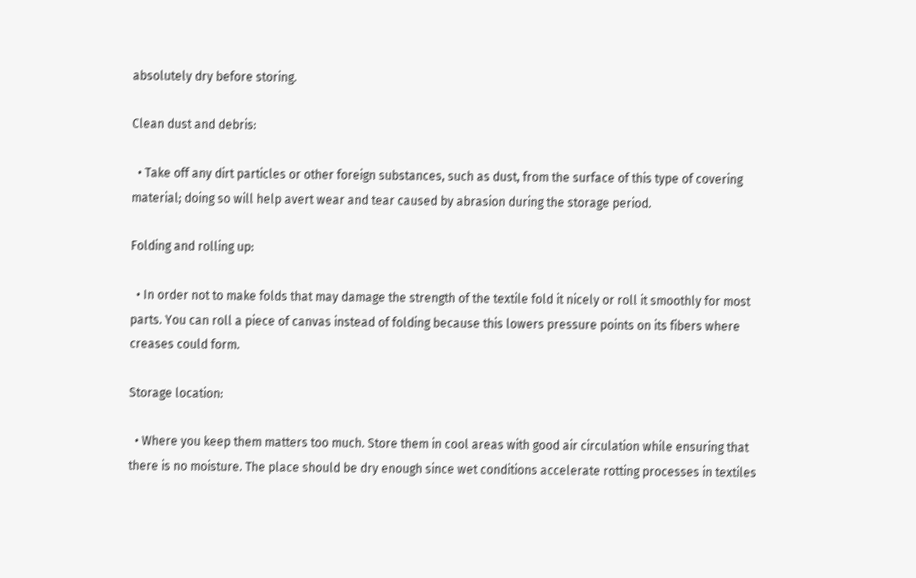absolutely dry before storing.

Clean dust and debris:

  • Take off any dirt particles or other foreign substances, such as dust, from the surface of this type of covering material; doing so will help avert wear and tear caused by abrasion during the storage period.

Folding and rolling up:

  • In order not to make folds that may damage the strength of the textile fold it nicely or roll it smoothly for most parts. You can roll a piece of canvas instead of folding because this lowers pressure points on its fibers where creases could form.

Storage location:

  • Where you keep them matters too much. Store them in cool areas with good air circulation while ensuring that there is no moisture. The place should be dry enough since wet conditions accelerate rotting processes in textiles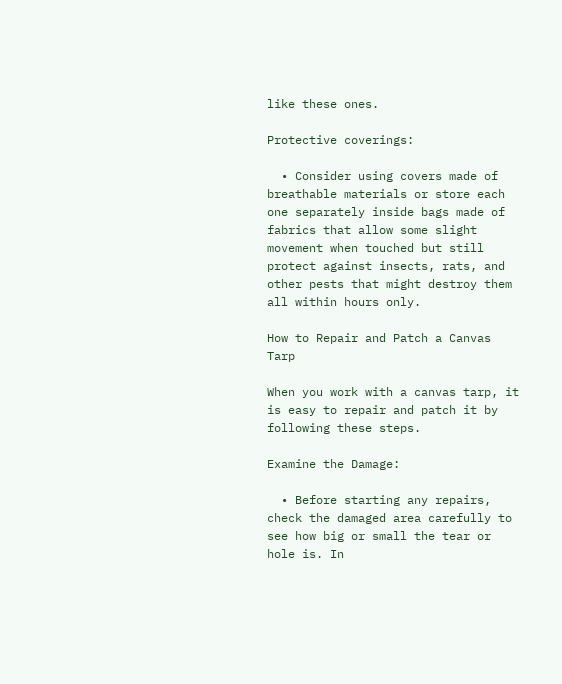like these ones.

Protective coverings:

  • Consider using covers made of breathable materials or store each one separately inside bags made of fabrics that allow some slight movement when touched but still protect against insects, rats, and other pests that might destroy them all within hours only.

How to Repair and Patch a Canvas Tarp

When you work with a canvas tarp, it is easy to repair and patch it by following these steps.

Examine the Damage:

  • Before starting any repairs, check the damaged area carefully to see how big or small the tear or hole is. In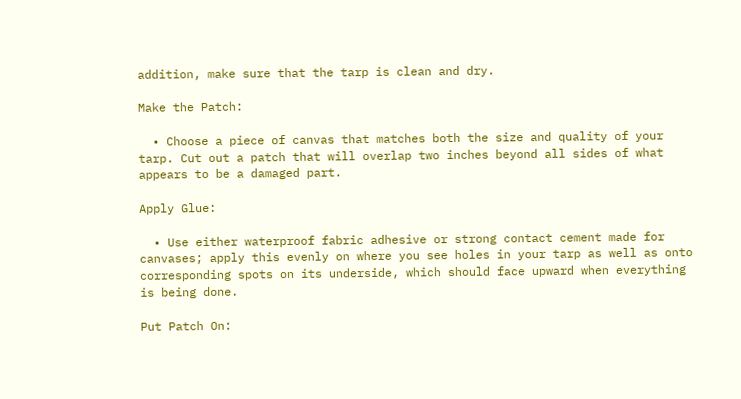addition, make sure that the tarp is clean and dry.

Make the Patch:

  • Choose a piece of canvas that matches both the size and quality of your tarp. Cut out a patch that will overlap two inches beyond all sides of what appears to be a damaged part.

Apply Glue:

  • Use either waterproof fabric adhesive or strong contact cement made for canvases; apply this evenly on where you see holes in your tarp as well as onto corresponding spots on its underside, which should face upward when everything is being done.

Put Patch On: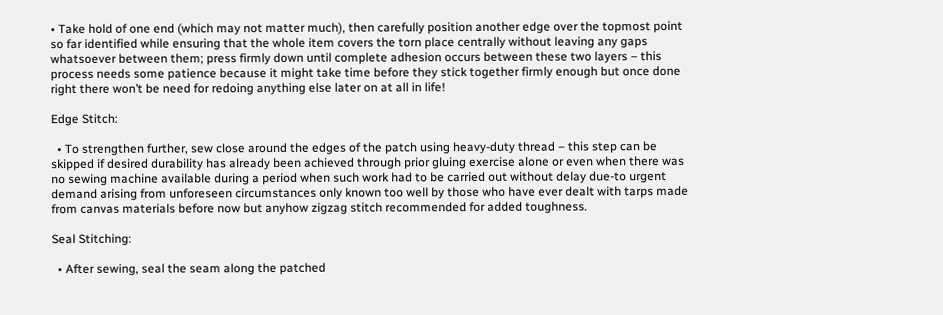• Take hold of one end (which may not matter much), then carefully position another edge over the topmost point so far identified while ensuring that the whole item covers the torn place centrally without leaving any gaps whatsoever between them; press firmly down until complete adhesion occurs between these two layers – this process needs some patience because it might take time before they stick together firmly enough but once done right there won’t be need for redoing anything else later on at all in life!

Edge Stitch:

  • To strengthen further, sew close around the edges of the patch using heavy-duty thread – this step can be skipped if desired durability has already been achieved through prior gluing exercise alone or even when there was no sewing machine available during a period when such work had to be carried out without delay due-to urgent demand arising from unforeseen circumstances only known too well by those who have ever dealt with tarps made from canvas materials before now but anyhow zigzag stitch recommended for added toughness.

Seal Stitching:

  • After sewing, seal the seam along the patched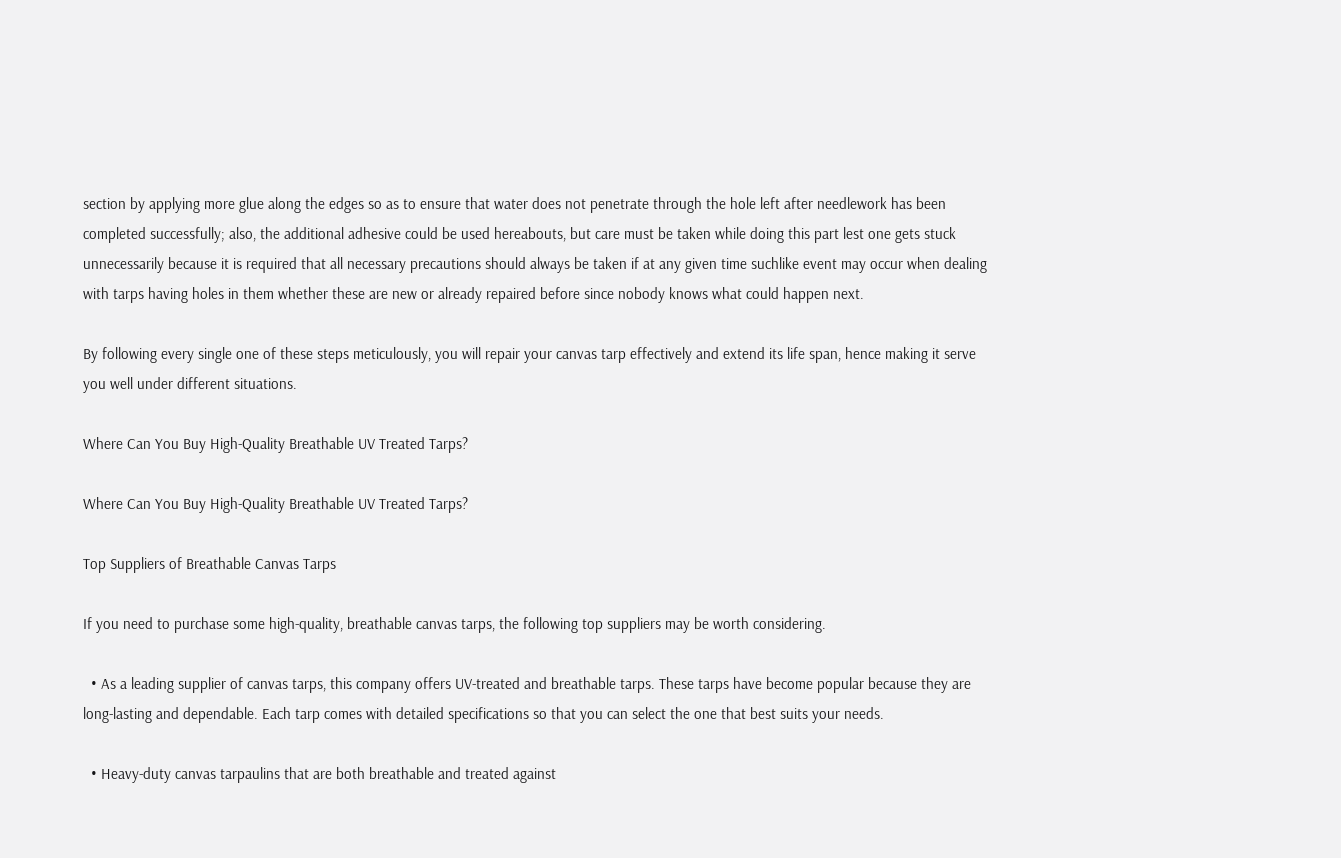section by applying more glue along the edges so as to ensure that water does not penetrate through the hole left after needlework has been completed successfully; also, the additional adhesive could be used hereabouts, but care must be taken while doing this part lest one gets stuck unnecessarily because it is required that all necessary precautions should always be taken if at any given time suchlike event may occur when dealing with tarps having holes in them whether these are new or already repaired before since nobody knows what could happen next.

By following every single one of these steps meticulously, you will repair your canvas tarp effectively and extend its life span, hence making it serve you well under different situations.

Where Can You Buy High-Quality Breathable UV Treated Tarps?

Where Can You Buy High-Quality Breathable UV Treated Tarps?

Top Suppliers of Breathable Canvas Tarps

If you need to purchase some high-quality, breathable canvas tarps, the following top suppliers may be worth considering.

  • As a leading supplier of canvas tarps, this company offers UV-treated and breathable tarps. These tarps have become popular because they are long-lasting and dependable. Each tarp comes with detailed specifications so that you can select the one that best suits your needs.

  • Heavy-duty canvas tarpaulins that are both breathable and treated against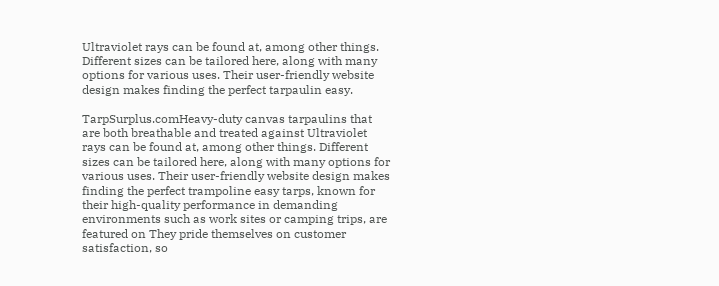Ultraviolet rays can be found at, among other things. Different sizes can be tailored here, along with many options for various uses. Their user-friendly website design makes finding the perfect tarpaulin easy.

TarpSurplus.comHeavy-duty canvas tarpaulins that are both breathable and treated against Ultraviolet rays can be found at, among other things. Different sizes can be tailored here, along with many options for various uses. Their user-friendly website design makes finding the perfect trampoline easy tarps, known for their high-quality performance in demanding environments such as work sites or camping trips, are featured on They pride themselves on customer satisfaction, so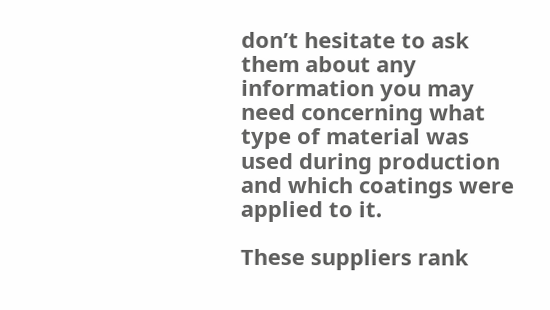don’t hesitate to ask them about any information you may need concerning what type of material was used during production and which coatings were applied to it.

These suppliers rank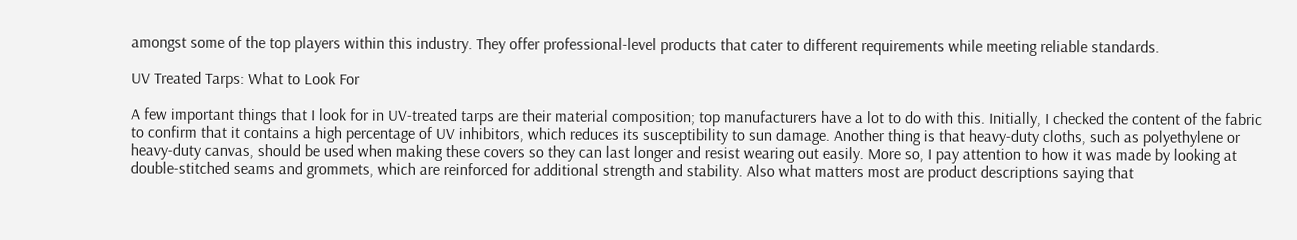amongst some of the top players within this industry. They offer professional-level products that cater to different requirements while meeting reliable standards.

UV Treated Tarps: What to Look For

A few important things that I look for in UV-treated tarps are their material composition; top manufacturers have a lot to do with this. Initially, I checked the content of the fabric to confirm that it contains a high percentage of UV inhibitors, which reduces its susceptibility to sun damage. Another thing is that heavy-duty cloths, such as polyethylene or heavy-duty canvas, should be used when making these covers so they can last longer and resist wearing out easily. More so, I pay attention to how it was made by looking at double-stitched seams and grommets, which are reinforced for additional strength and stability. Also what matters most are product descriptions saying that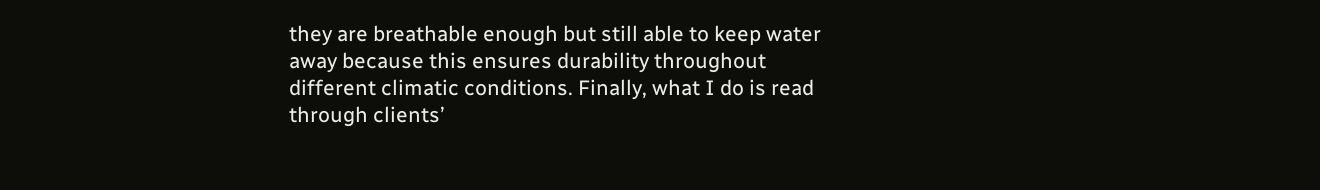they are breathable enough but still able to keep water away because this ensures durability throughout different climatic conditions. Finally, what I do is read through clients’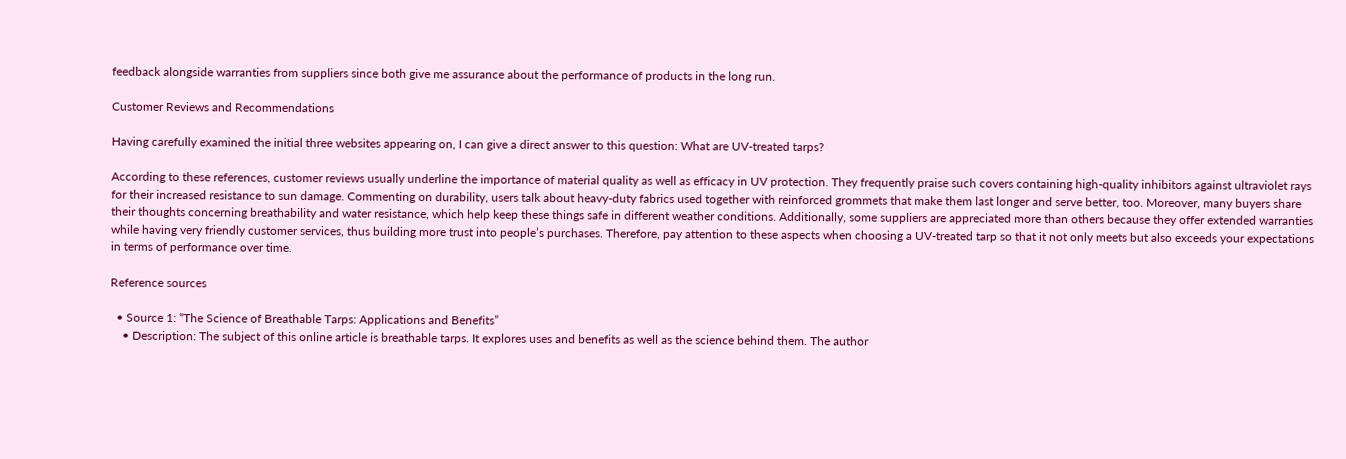feedback alongside warranties from suppliers since both give me assurance about the performance of products in the long run.

Customer Reviews and Recommendations

Having carefully examined the initial three websites appearing on, I can give a direct answer to this question: What are UV-treated tarps?

According to these references, customer reviews usually underline the importance of material quality as well as efficacy in UV protection. They frequently praise such covers containing high-quality inhibitors against ultraviolet rays for their increased resistance to sun damage. Commenting on durability, users talk about heavy-duty fabrics used together with reinforced grommets that make them last longer and serve better, too. Moreover, many buyers share their thoughts concerning breathability and water resistance, which help keep these things safe in different weather conditions. Additionally, some suppliers are appreciated more than others because they offer extended warranties while having very friendly customer services, thus building more trust into people’s purchases. Therefore, pay attention to these aspects when choosing a UV-treated tarp so that it not only meets but also exceeds your expectations in terms of performance over time.

Reference sources

  • Source 1: “The Science of Breathable Tarps: Applications and Benefits”
    • Description: The subject of this online article is breathable tarps. It explores uses and benefits as well as the science behind them. The author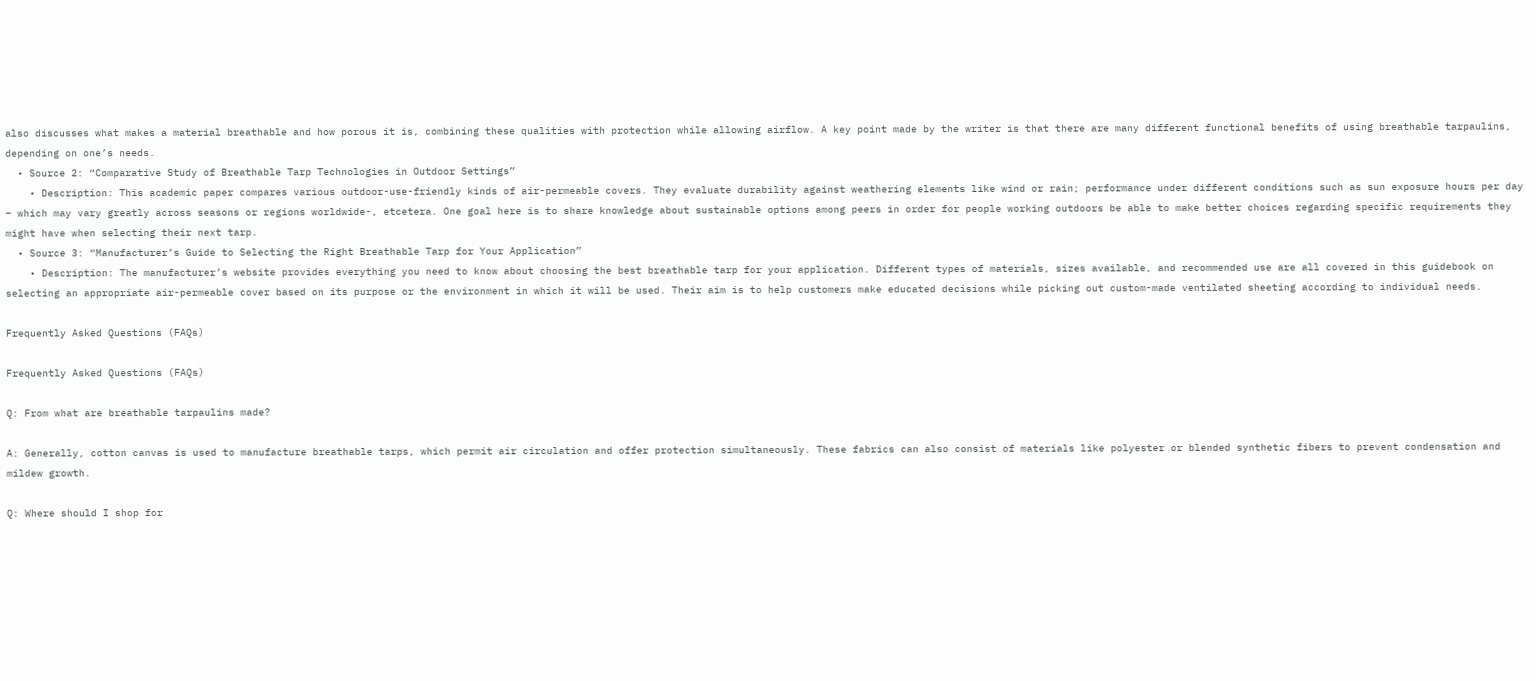also discusses what makes a material breathable and how porous it is, combining these qualities with protection while allowing airflow. A key point made by the writer is that there are many different functional benefits of using breathable tarpaulins, depending on one’s needs.
  • Source 2: “Comparative Study of Breathable Tarp Technologies in Outdoor Settings”
    • Description: This academic paper compares various outdoor-use-friendly kinds of air-permeable covers. They evaluate durability against weathering elements like wind or rain; performance under different conditions such as sun exposure hours per day – which may vary greatly across seasons or regions worldwide-, etcetera. One goal here is to share knowledge about sustainable options among peers in order for people working outdoors be able to make better choices regarding specific requirements they might have when selecting their next tarp.
  • Source 3: “Manufacturer’s Guide to Selecting the Right Breathable Tarp for Your Application”
    • Description: The manufacturer’s website provides everything you need to know about choosing the best breathable tarp for your application. Different types of materials, sizes available, and recommended use are all covered in this guidebook on selecting an appropriate air-permeable cover based on its purpose or the environment in which it will be used. Their aim is to help customers make educated decisions while picking out custom-made ventilated sheeting according to individual needs.

Frequently Asked Questions (FAQs)

Frequently Asked Questions (FAQs)

Q: From what are breathable tarpaulins made?

A: Generally, cotton canvas is used to manufacture breathable tarps, which permit air circulation and offer protection simultaneously. These fabrics can also consist of materials like polyester or blended synthetic fibers to prevent condensation and mildew growth.

Q: Where should I shop for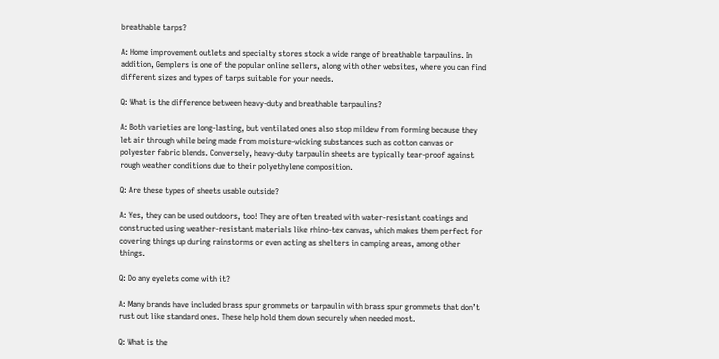breathable tarps?

A: Home improvement outlets and specialty stores stock a wide range of breathable tarpaulins. In addition, Gemplers is one of the popular online sellers, along with other websites, where you can find different sizes and types of tarps suitable for your needs.

Q: What is the difference between heavy-duty and breathable tarpaulins?

A: Both varieties are long-lasting, but ventilated ones also stop mildew from forming because they let air through while being made from moisture-wicking substances such as cotton canvas or polyester fabric blends. Conversely, heavy-duty tarpaulin sheets are typically tear-proof against rough weather conditions due to their polyethylene composition.

Q: Are these types of sheets usable outside?

A: Yes, they can be used outdoors, too! They are often treated with water-resistant coatings and constructed using weather-resistant materials like rhino-tex canvas, which makes them perfect for covering things up during rainstorms or even acting as shelters in camping areas, among other things.

Q: Do any eyelets come with it?

A: Many brands have included brass spur grommets or tarpaulin with brass spur grommets that don’t rust out like standard ones. These help hold them down securely when needed most.

Q: What is the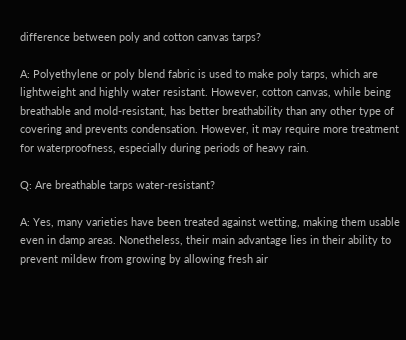difference between poly and cotton canvas tarps?

A: Polyethylene or poly blend fabric is used to make poly tarps, which are lightweight and highly water resistant. However, cotton canvas, while being breathable and mold-resistant, has better breathability than any other type of covering and prevents condensation. However, it may require more treatment for waterproofness, especially during periods of heavy rain.

Q: Are breathable tarps water-resistant?

A: Yes, many varieties have been treated against wetting, making them usable even in damp areas. Nonetheless, their main advantage lies in their ability to prevent mildew from growing by allowing fresh air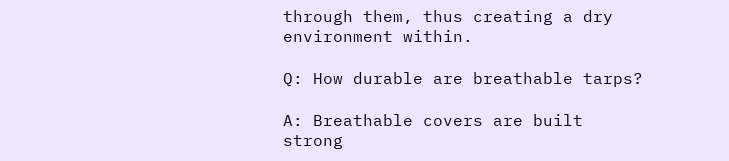through them, thus creating a dry environment within.

Q: How durable are breathable tarps?

A: Breathable covers are built strong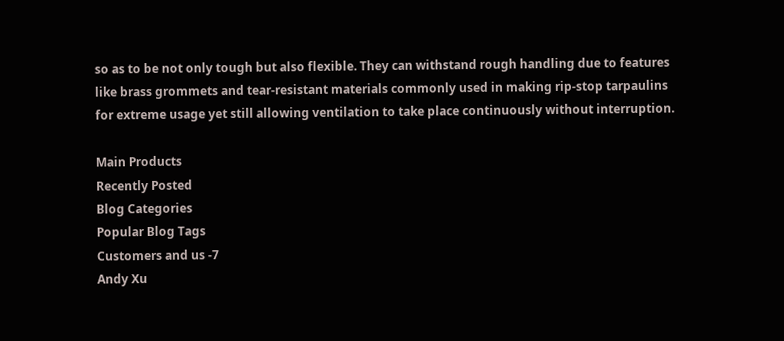so as to be not only tough but also flexible. They can withstand rough handling due to features like brass grommets and tear-resistant materials commonly used in making rip-stop tarpaulins for extreme usage yet still allowing ventilation to take place continuously without interruption.

Main Products
Recently Posted
Blog Categories
Popular Blog Tags
Customers and us -7
Andy Xu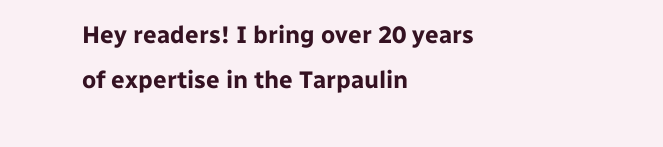Hey readers! I bring over 20 years of expertise in the Tarpaulin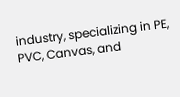industry, specializing in PE, PVC, Canvas, and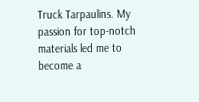Truck Tarpaulins. My passion for top-notch materials led me to become a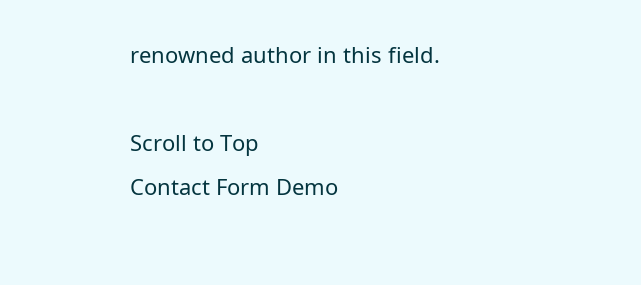renowned author in this field.

Scroll to Top
Contact Form Demo